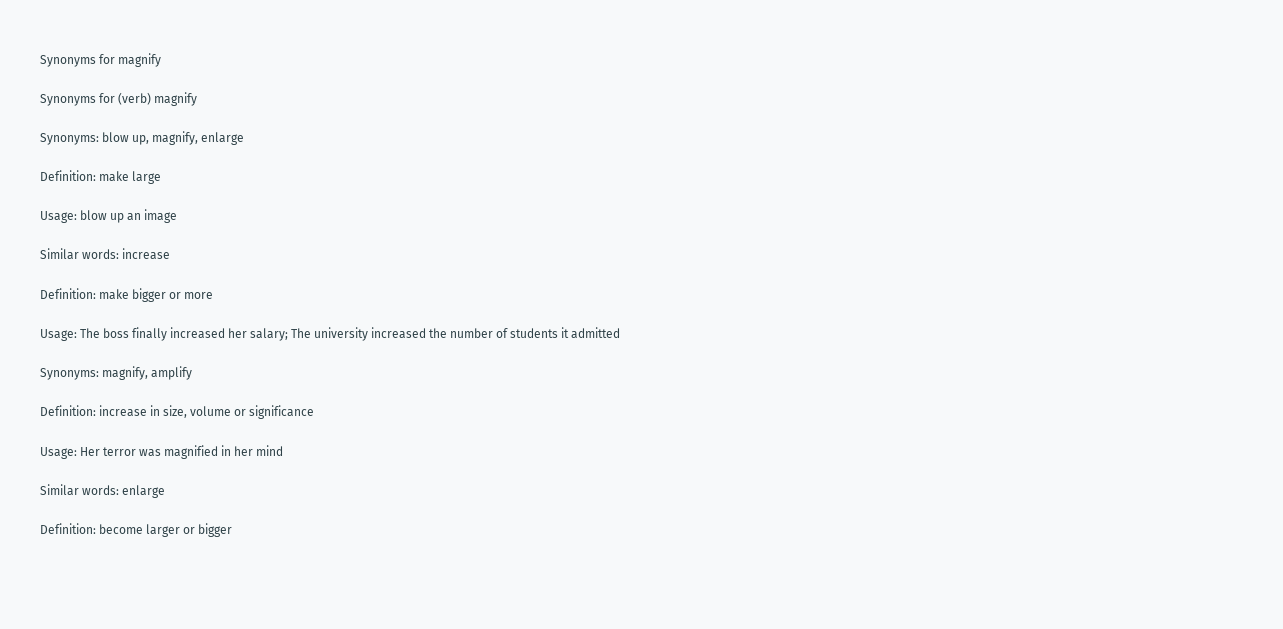Synonyms for magnify

Synonyms for (verb) magnify

Synonyms: blow up, magnify, enlarge

Definition: make large

Usage: blow up an image

Similar words: increase

Definition: make bigger or more

Usage: The boss finally increased her salary; The university increased the number of students it admitted

Synonyms: magnify, amplify

Definition: increase in size, volume or significance

Usage: Her terror was magnified in her mind

Similar words: enlarge

Definition: become larger or bigger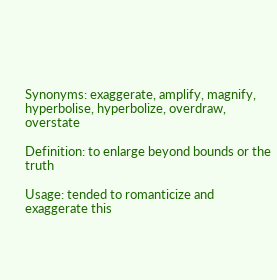Synonyms: exaggerate, amplify, magnify, hyperbolise, hyperbolize, overdraw, overstate

Definition: to enlarge beyond bounds or the truth

Usage: tended to romanticize and exaggerate this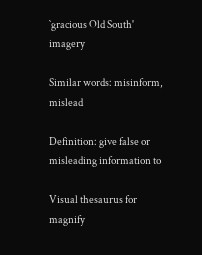`gracious Old South' imagery

Similar words: misinform, mislead

Definition: give false or misleading information to

Visual thesaurus for magnify